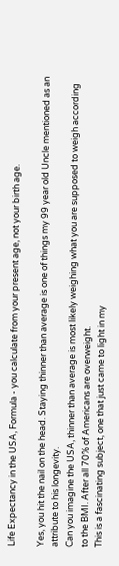Life Expectancy in the USA, Formula - you calculate from your present age, not your birth age.

Yes, you hit the nail on the head. Staying thinner than average is one of things my 99 year old Uncle mentioned as an attribute to his longevity.
Can you imagine the USA, thinner than average is most likely weighing what you are supposed to weigh according to the BMI. After all 70% of Americans are overweight.
This is a fascinating subject, one that just came to light in my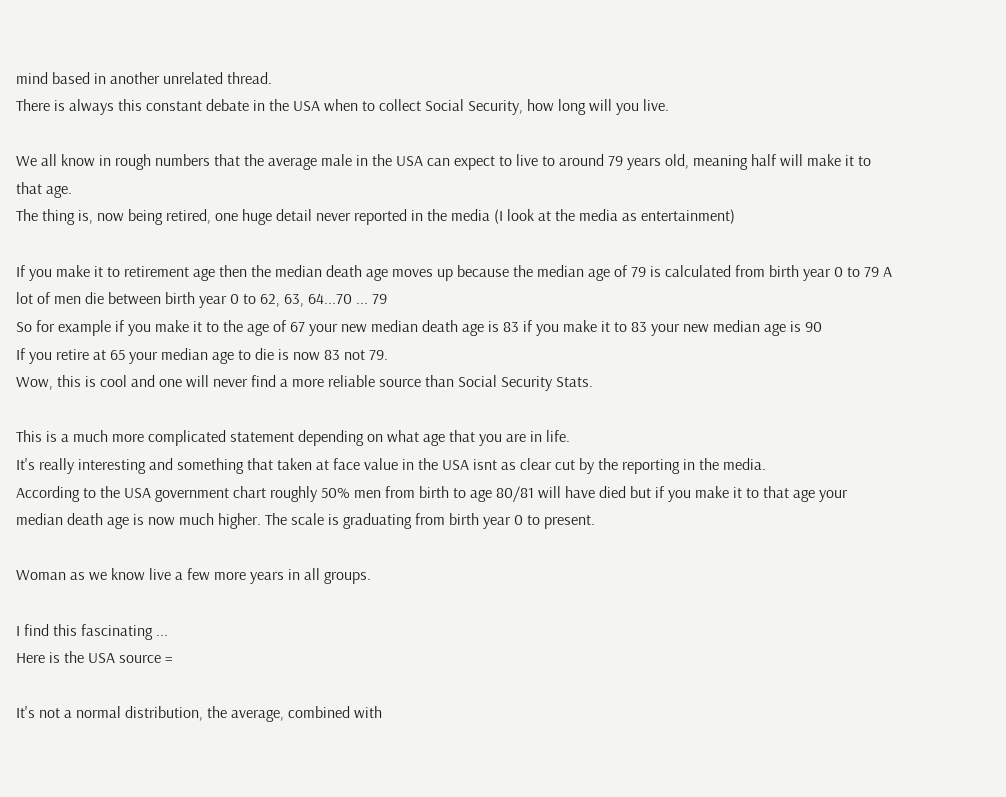mind based in another unrelated thread.
There is always this constant debate in the USA when to collect Social Security, how long will you live.

We all know in rough numbers that the average male in the USA can expect to live to around 79 years old, meaning half will make it to that age.
The thing is, now being retired, one huge detail never reported in the media (I look at the media as entertainment)

If you make it to retirement age then the median death age moves up because the median age of 79 is calculated from birth year 0 to 79 A lot of men die between birth year 0 to 62, 63, 64...70 ... 79
So for example if you make it to the age of 67 your new median death age is 83 if you make it to 83 your new median age is 90
If you retire at 65 your median age to die is now 83 not 79.
Wow, this is cool and one will never find a more reliable source than Social Security Stats.

This is a much more complicated statement depending on what age that you are in life.
It's really interesting and something that taken at face value in the USA isnt as clear cut by the reporting in the media.
According to the USA government chart roughly 50% men from birth to age 80/81 will have died but if you make it to that age your median death age is now much higher. The scale is graduating from birth year 0 to present.

Woman as we know live a few more years in all groups.

I find this fascinating ...
Here is the USA source =

It's not a normal distribution, the average, combined with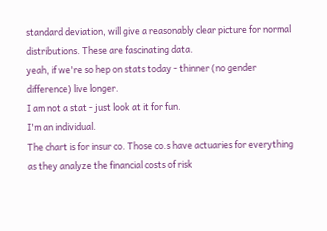standard deviation, will give a reasonably clear picture for normal distributions. These are fascinating data.
yeah, if we're so hep on stats today - thinner (no gender difference) live longer.
I am not a stat - just look at it for fun.
I'm an individual.
The chart is for insur co. Those co.s have actuaries for everything as they analyze the financial costs of risk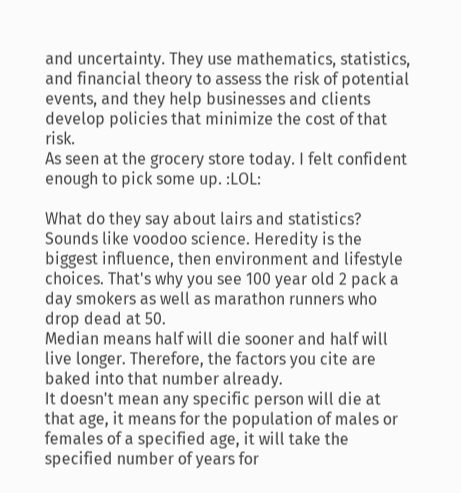and uncertainty. They use mathematics, statistics, and financial theory to assess the risk of potential events, and they help businesses and clients develop policies that minimize the cost of that risk.
As seen at the grocery store today. I felt confident enough to pick some up. :LOL:

What do they say about lairs and statistics? Sounds like voodoo science. Heredity is the biggest influence, then environment and lifestyle choices. That's why you see 100 year old 2 pack a day smokers as well as marathon runners who drop dead at 50.
Median means half will die sooner and half will live longer. Therefore, the factors you cite are baked into that number already.
It doesn't mean any specific person will die at that age, it means for the population of males or females of a specified age, it will take the specified number of years for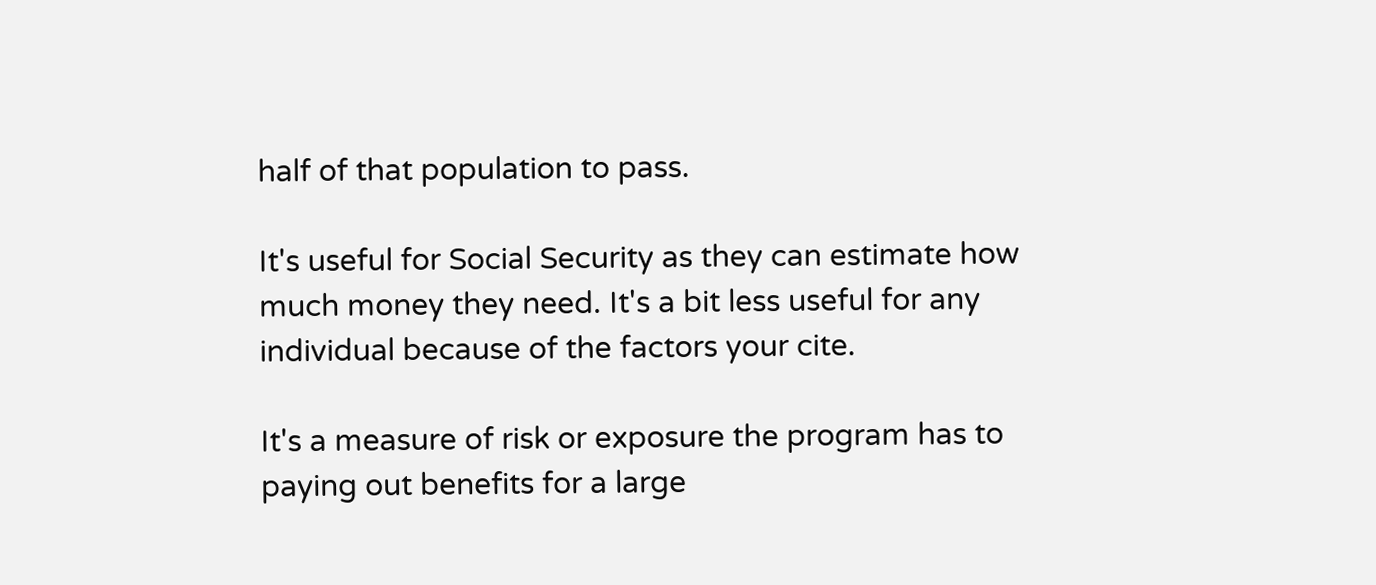half of that population to pass.

It's useful for Social Security as they can estimate how much money they need. It's a bit less useful for any individual because of the factors your cite.

It's a measure of risk or exposure the program has to paying out benefits for a large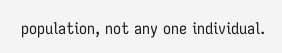population, not any one individual.